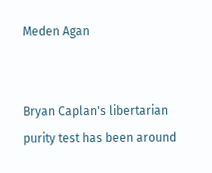Meden Agan


Bryan Caplan's libertarian purity test has been around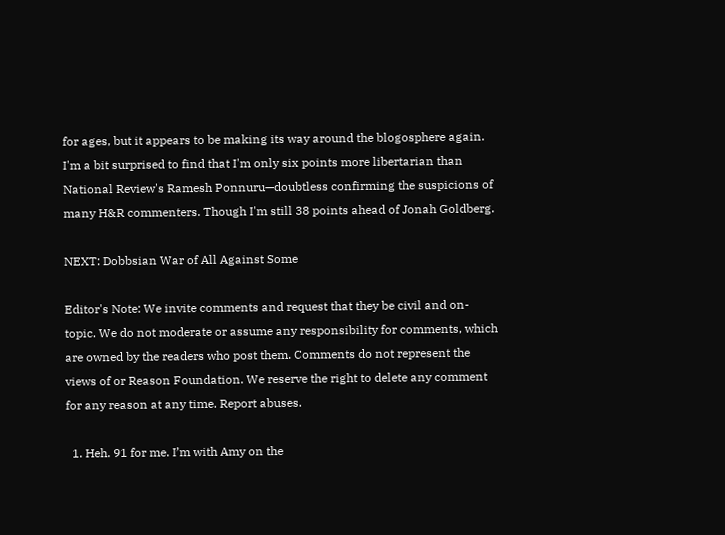for ages, but it appears to be making its way around the blogosphere again. I'm a bit surprised to find that I'm only six points more libertarian than National Review's Ramesh Ponnuru—doubtless confirming the suspicions of many H&R commenters. Though I'm still 38 points ahead of Jonah Goldberg.

NEXT: Dobbsian War of All Against Some

Editor's Note: We invite comments and request that they be civil and on-topic. We do not moderate or assume any responsibility for comments, which are owned by the readers who post them. Comments do not represent the views of or Reason Foundation. We reserve the right to delete any comment for any reason at any time. Report abuses.

  1. Heh. 91 for me. I’m with Amy on the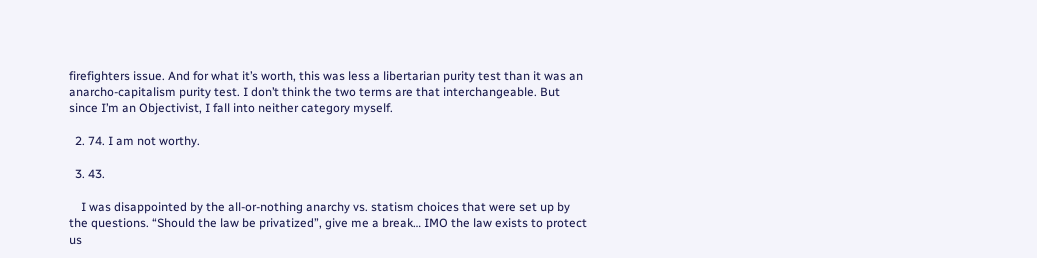firefighters issue. And for what it’s worth, this was less a libertarian purity test than it was an anarcho-capitalism purity test. I don’t think the two terms are that interchangeable. But since I’m an Objectivist, I fall into neither category myself.

  2. 74. I am not worthy.

  3. 43.

    I was disappointed by the all-or-nothing anarchy vs. statism choices that were set up by the questions. “Should the law be privatized”, give me a break… IMO the law exists to protect us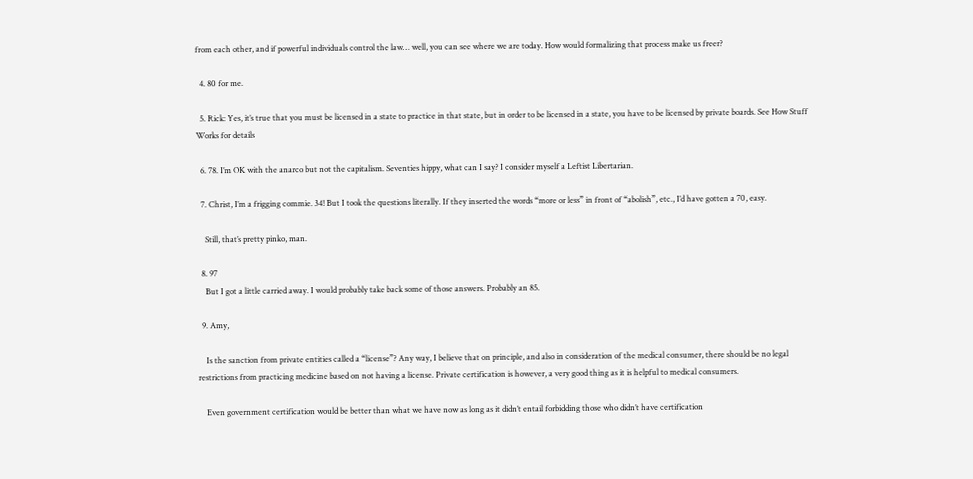from each other, and if powerful individuals control the law… well, you can see where we are today. How would formalizing that process make us freer?

  4. 80 for me.

  5. Rick: Yes, it’s true that you must be licensed in a state to practice in that state, but in order to be licensed in a state, you have to be licensed by private boards. See How Stuff Works for details

  6. 78. I’m OK with the anarco but not the capitalism. Seventies hippy, what can I say? I consider myself a Leftist Libertarian.

  7. Christ, I’m a frigging commie. 34! But I took the questions literally. If they inserted the words “more or less” in front of “abolish”, etc., I’d have gotten a 70, easy.

    Still, that’s pretty pinko, man.

  8. 97
    But I got a little carried away. I would probably take back some of those answers. Probably an 85.

  9. Amy,

    Is the sanction from private entities called a “license”? Any way, I believe that on principle, and also in consideration of the medical consumer, there should be no legal restrictions from practicing medicine based on not having a license. Private certification is however, a very good thing as it is helpful to medical consumers.

    Even government certification would be better than what we have now as long as it didn’t entail forbidding those who didn’t have certification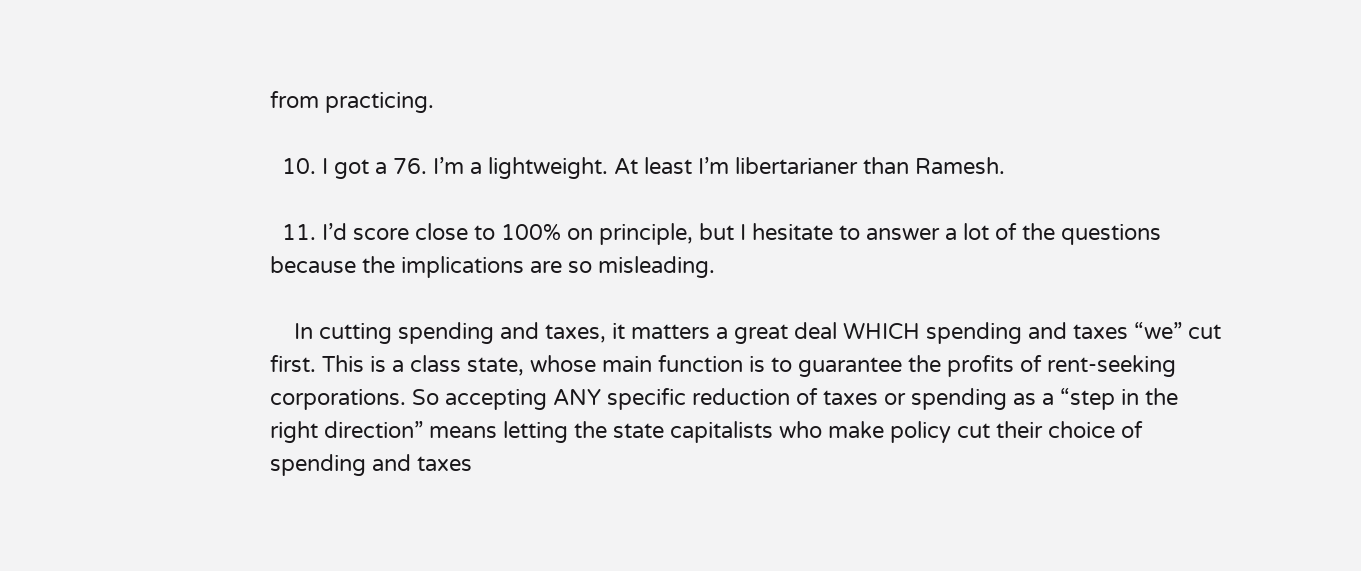from practicing.

  10. I got a 76. I’m a lightweight. At least I’m libertarianer than Ramesh.

  11. I’d score close to 100% on principle, but I hesitate to answer a lot of the questions because the implications are so misleading.

    In cutting spending and taxes, it matters a great deal WHICH spending and taxes “we” cut first. This is a class state, whose main function is to guarantee the profits of rent-seeking corporations. So accepting ANY specific reduction of taxes or spending as a “step in the right direction” means letting the state capitalists who make policy cut their choice of spending and taxes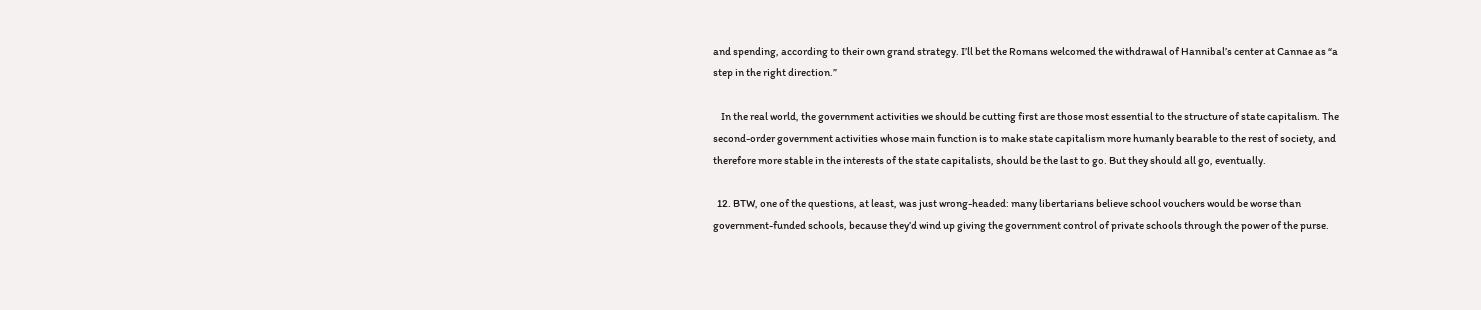and spending, according to their own grand strategy. I’ll bet the Romans welcomed the withdrawal of Hannibal’s center at Cannae as “a step in the right direction.”

    In the real world, the government activities we should be cutting first are those most essential to the structure of state capitalism. The second-order government activities whose main function is to make state capitalism more humanly bearable to the rest of society, and therefore more stable in the interests of the state capitalists, should be the last to go. But they should all go, eventually.

  12. BTW, one of the questions, at least, was just wrong-headed: many libertarians believe school vouchers would be worse than government-funded schools, because they’d wind up giving the government control of private schools through the power of the purse.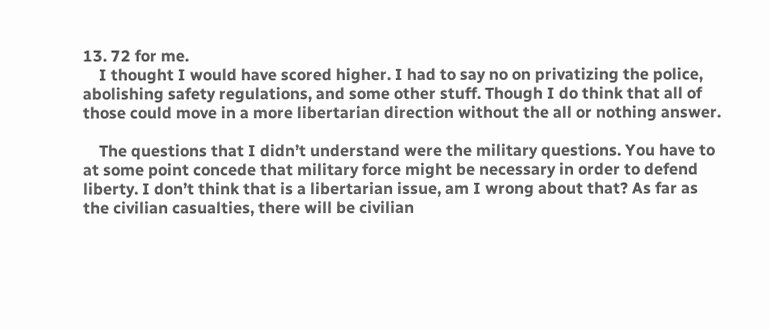13. 72 for me.
    I thought I would have scored higher. I had to say no on privatizing the police, abolishing safety regulations, and some other stuff. Though I do think that all of those could move in a more libertarian direction without the all or nothing answer.

    The questions that I didn’t understand were the military questions. You have to at some point concede that military force might be necessary in order to defend liberty. I don’t think that is a libertarian issue, am I wrong about that? As far as the civilian casualties, there will be civilian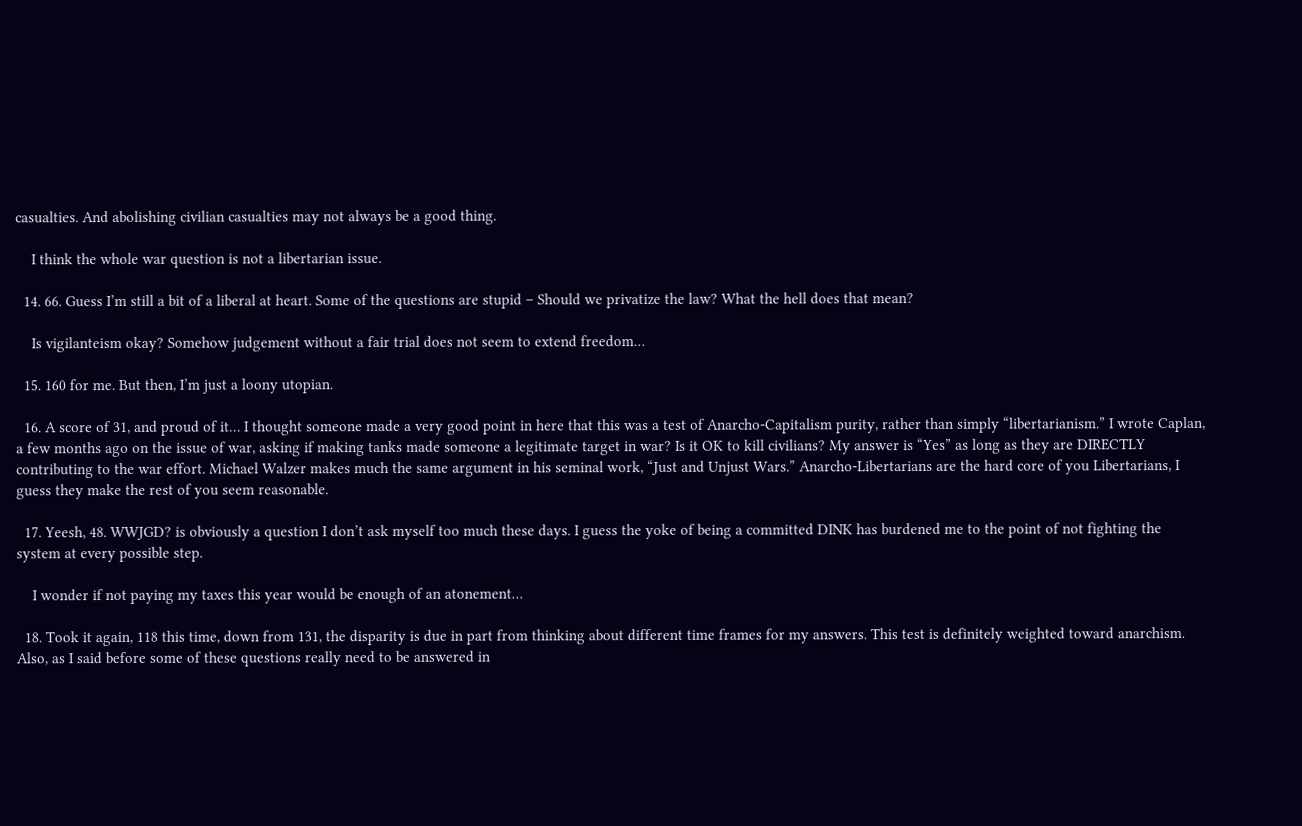casualties. And abolishing civilian casualties may not always be a good thing.

    I think the whole war question is not a libertarian issue.

  14. 66. Guess I’m still a bit of a liberal at heart. Some of the questions are stupid – Should we privatize the law? What the hell does that mean?

    Is vigilanteism okay? Somehow judgement without a fair trial does not seem to extend freedom…

  15. 160 for me. But then, I’m just a loony utopian.

  16. A score of 31, and proud of it… I thought someone made a very good point in here that this was a test of Anarcho-Capitalism purity, rather than simply “libertarianism.” I wrote Caplan, a few months ago on the issue of war, asking if making tanks made someone a legitimate target in war? Is it OK to kill civilians? My answer is “Yes” as long as they are DIRECTLY contributing to the war effort. Michael Walzer makes much the same argument in his seminal work, “Just and Unjust Wars.” Anarcho-Libertarians are the hard core of you Libertarians, I guess they make the rest of you seem reasonable.

  17. Yeesh, 48. WWJGD? is obviously a question I don’t ask myself too much these days. I guess the yoke of being a committed DINK has burdened me to the point of not fighting the system at every possible step.

    I wonder if not paying my taxes this year would be enough of an atonement…

  18. Took it again, 118 this time, down from 131, the disparity is due in part from thinking about different time frames for my answers. This test is definitely weighted toward anarchism. Also, as I said before some of these questions really need to be answered in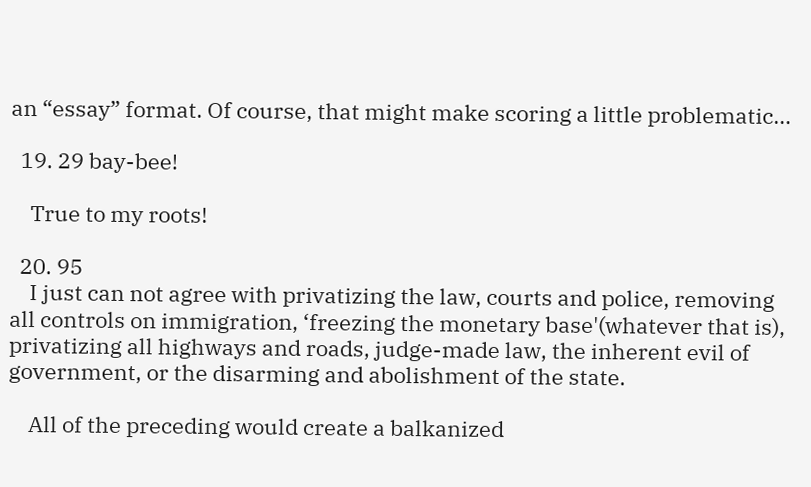an “essay” format. Of course, that might make scoring a little problematic…

  19. 29 bay-bee!

    True to my roots!

  20. 95
    I just can not agree with privatizing the law, courts and police, removing all controls on immigration, ‘freezing the monetary base'(whatever that is), privatizing all highways and roads, judge-made law, the inherent evil of government, or the disarming and abolishment of the state.

    All of the preceding would create a balkanized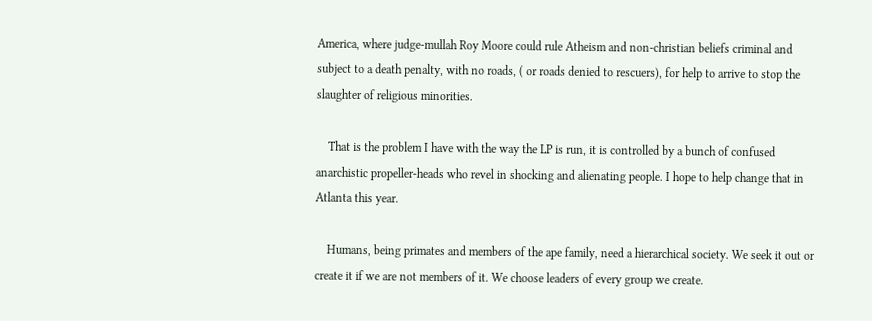America, where judge-mullah Roy Moore could rule Atheism and non-christian beliefs criminal and subject to a death penalty, with no roads, ( or roads denied to rescuers), for help to arrive to stop the slaughter of religious minorities.

    That is the problem I have with the way the LP is run, it is controlled by a bunch of confused anarchistic propeller-heads who revel in shocking and alienating people. I hope to help change that in Atlanta this year.

    Humans, being primates and members of the ape family, need a hierarchical society. We seek it out or create it if we are not members of it. We choose leaders of every group we create.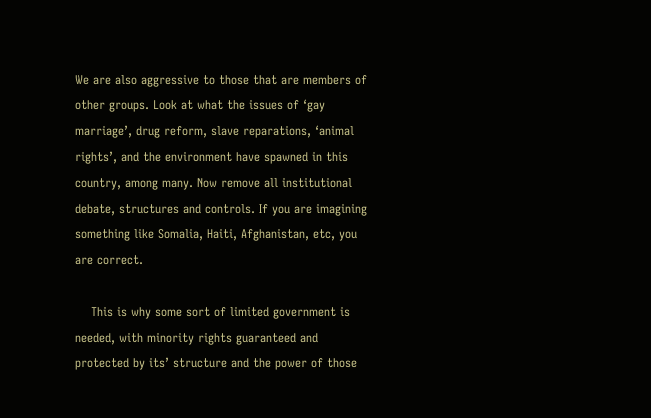We are also aggressive to those that are members of other groups. Look at what the issues of ‘gay marriage’, drug reform, slave reparations, ‘animal rights’, and the environment have spawned in this country, among many. Now remove all institutional debate, structures and controls. If you are imagining something like Somalia, Haiti, Afghanistan, etc, you are correct.

    This is why some sort of limited government is needed, with minority rights guaranteed and protected by its’ structure and the power of those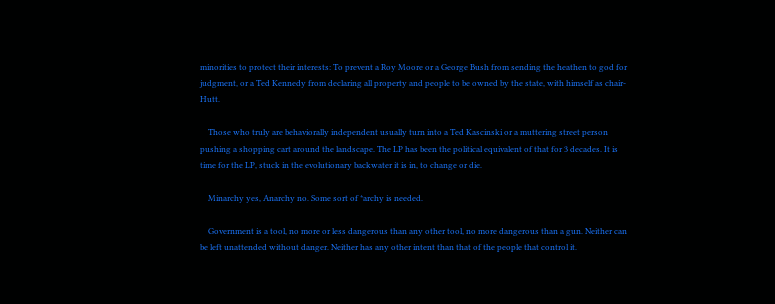minorities to protect their interests: To prevent a Roy Moore or a George Bush from sending the heathen to god for judgment, or a Ted Kennedy from declaring all property and people to be owned by the state, with himself as chair-Hutt.

    Those who truly are behaviorally independent usually turn into a Ted Kascinski or a muttering street person pushing a shopping cart around the landscape. The LP has been the political equivalent of that for 3 decades. It is time for the LP, stuck in the evolutionary backwater it is in, to change or die.

    Minarchy yes, Anarchy no. Some sort of *archy is needed.

    Government is a tool, no more or less dangerous than any other tool, no more dangerous than a gun. Neither can be left unattended without danger. Neither has any other intent than that of the people that control it.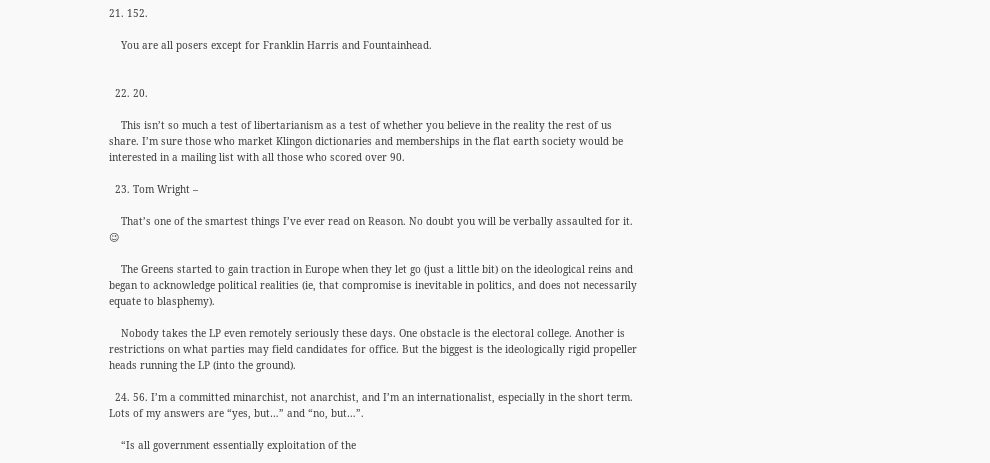21. 152.

    You are all posers except for Franklin Harris and Fountainhead.


  22. 20.

    This isn’t so much a test of libertarianism as a test of whether you believe in the reality the rest of us share. I’m sure those who market Klingon dictionaries and memberships in the flat earth society would be interested in a mailing list with all those who scored over 90.

  23. Tom Wright –

    That’s one of the smartest things I’ve ever read on Reason. No doubt you will be verbally assaulted for it. 😉

    The Greens started to gain traction in Europe when they let go (just a little bit) on the ideological reins and began to acknowledge political realities (ie, that compromise is inevitable in politics, and does not necessarily equate to blasphemy).

    Nobody takes the LP even remotely seriously these days. One obstacle is the electoral college. Another is restrictions on what parties may field candidates for office. But the biggest is the ideologically rigid propeller heads running the LP (into the ground).

  24. 56. I’m a committed minarchist, not anarchist, and I’m an internationalist, especially in the short term. Lots of my answers are “yes, but…” and “no, but…”.

    “Is all government essentially exploitation of the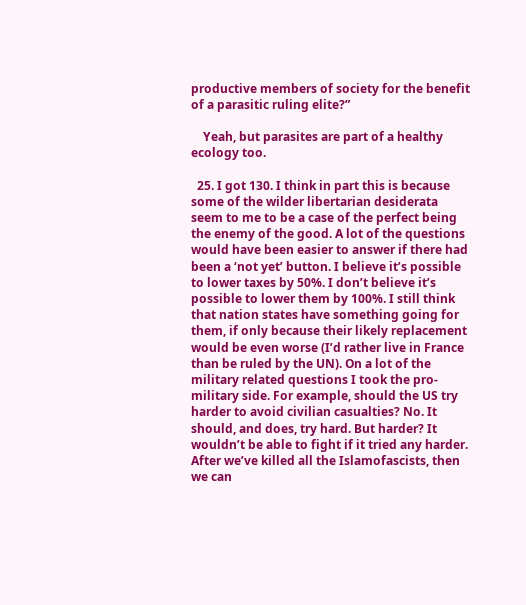productive members of society for the benefit of a parasitic ruling elite?”

    Yeah, but parasites are part of a healthy ecology too.

  25. I got 130. I think in part this is because some of the wilder libertarian desiderata seem to me to be a case of the perfect being the enemy of the good. A lot of the questions would have been easier to answer if there had been a ‘not yet’ button. I believe it’s possible to lower taxes by 50%. I don’t believe it’s possible to lower them by 100%. I still think that nation states have something going for them, if only because their likely replacement would be even worse (I’d rather live in France than be ruled by the UN). On a lot of the military related questions I took the pro-military side. For example, should the US try harder to avoid civilian casualties? No. It should, and does, try hard. But harder? It wouldn’t be able to fight if it tried any harder. After we’ve killed all the Islamofascists, then we can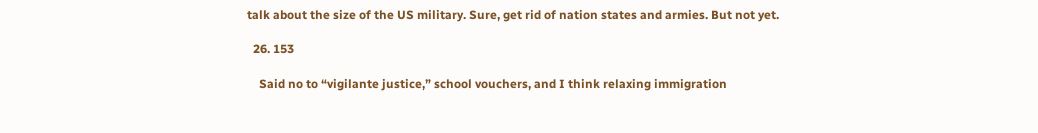talk about the size of the US military. Sure, get rid of nation states and armies. But not yet.

  26. 153

    Said no to “vigilante justice,” school vouchers, and I think relaxing immigration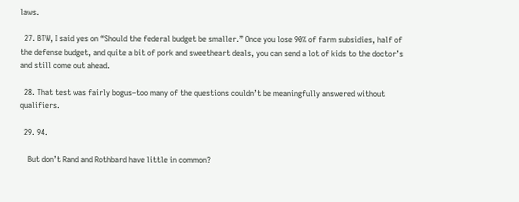laws.

  27. BTW, I said yes on “Should the federal budget be smaller.” Once you lose 90% of farm subsidies, half of the defense budget, and quite a bit of pork and sweetheart deals, you can send a lot of kids to the doctor’s and still come out ahead.

  28. That test was fairly bogus–too many of the questions couldn’t be meaningfully answered without qualifiers.

  29. 94.

    But don’t Rand and Rothbard have little in common?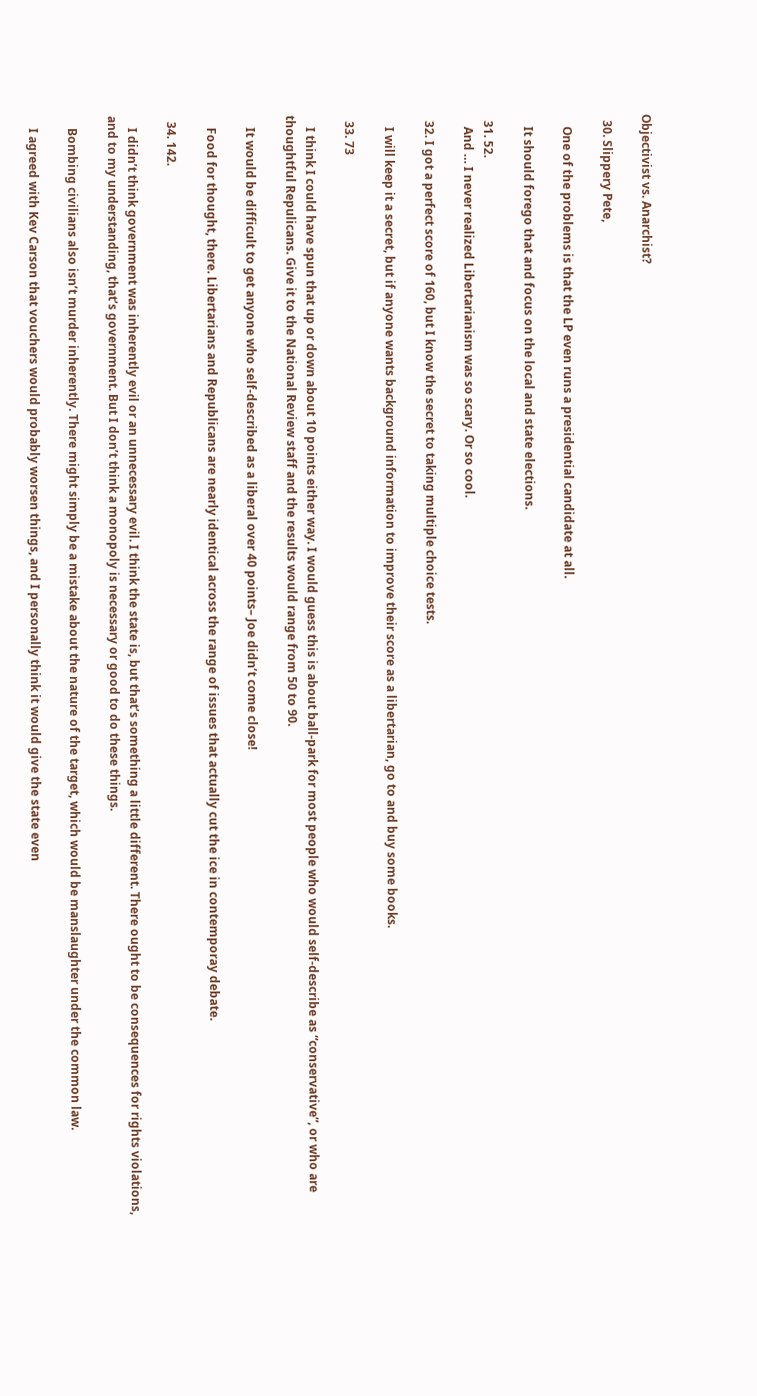Objectivist vs. Anarchist?

  30. Slippery Pete,

    One of the problems is that the LP even runs a presidential candidate at all.

    It should forego that and focus on the local and state elections.

  31. 52.
    And … I never realized Libertarianism was so scary. Or so cool.

  32. I got a perfect score of 160, but I know the secret to taking multiple choice tests.

    I will keep it a secret, but if anyone wants background information to improve their score as a libertarian, go to and buy some books.

  33. 73

    I think I could have spun that up or down about 10 points either way. I would guess this is about ball-park for most people who would self-describe as “conservative”, or who are thoughtful Repulicans. Give it to the National Review staff and the results would range from 50 to 90.

    It would be difficult to get anyone who self-described as a liberal over 40 points– Joe didn’t come close!

    Food for thought, there. Libertarians and Republicans are nearly identical across the range of issues that actually cut the ice in contemporay debate.

  34. 142.

    I didn’t think government was inherently evil or an unnecessary evil. I think the state is, but that’s something a little different. There ought to be consequences for rights violations, and to my understanding, that’s government. But I don’t think a monopoly is necessary or good to do these things.

    Bombing civilians also isn’t murder inherently. There might simply be a mistake about the nature of the target, which would be manslaughter under the common law.

    I agreed with Kev Carson that vouchers would probably worsen things, and I personally think it would give the state even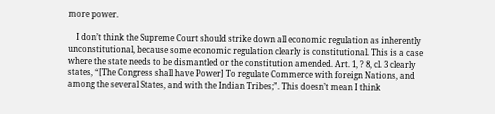more power.

    I don’t think the Supreme Court should strike down all economic regulation as inherently unconstitutional, because some economic regulation clearly is constitutional. This is a case where the state needs to be dismantled or the constitution amended. Art. 1, ? 8, cl. 3 clearly states, “[The Congress shall have Power] To regulate Commerce with foreign Nations, and among the several States, and with the Indian Tribes;”. This doesn’t mean I think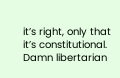it’s right, only that it’s constitutional. Damn libertarian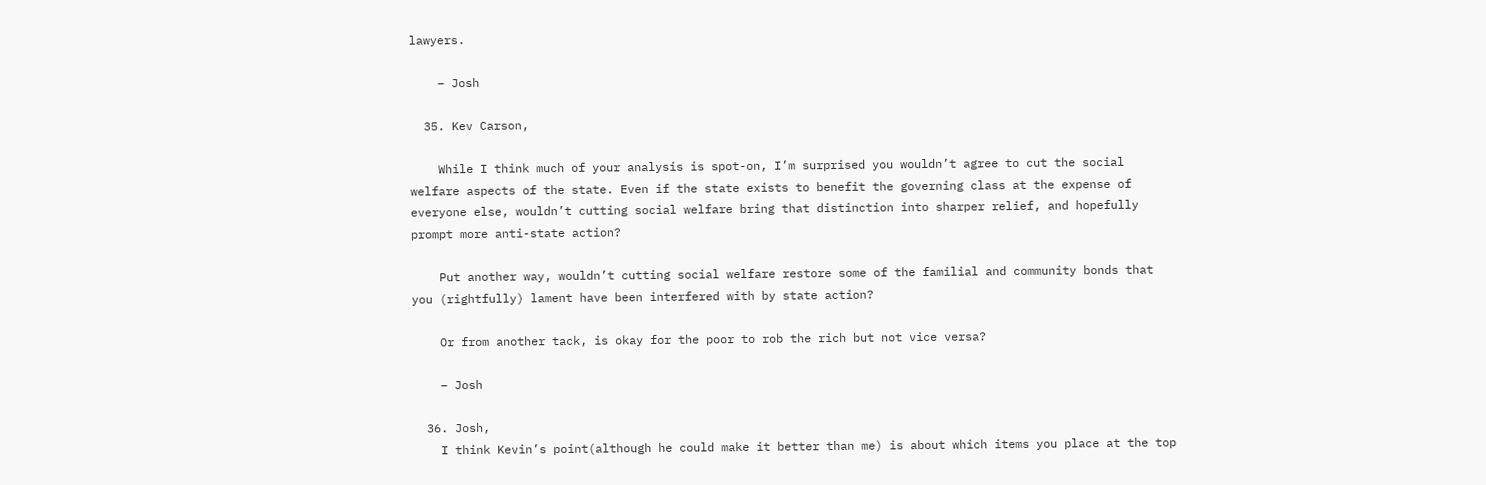lawyers.

    – Josh

  35. Kev Carson,

    While I think much of your analysis is spot-on, I’m surprised you wouldn’t agree to cut the social welfare aspects of the state. Even if the state exists to benefit the governing class at the expense of everyone else, wouldn’t cutting social welfare bring that distinction into sharper relief, and hopefully prompt more anti-state action?

    Put another way, wouldn’t cutting social welfare restore some of the familial and community bonds that you (rightfully) lament have been interfered with by state action?

    Or from another tack, is okay for the poor to rob the rich but not vice versa?

    – Josh

  36. Josh,
    I think Kevin’s point(although he could make it better than me) is about which items you place at the top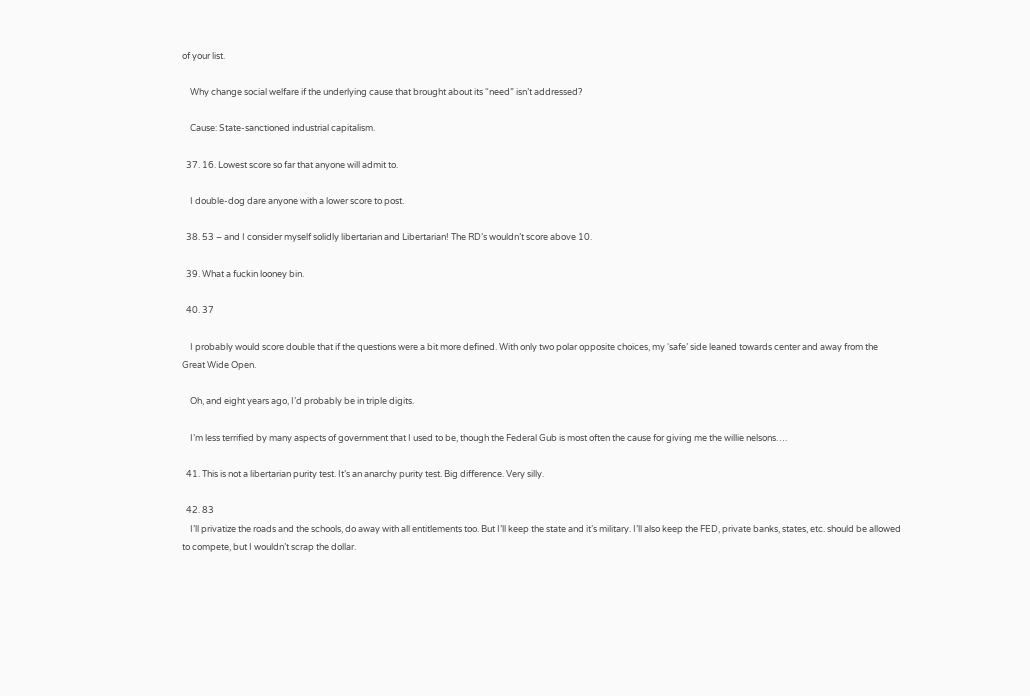of your list.

    Why change social welfare if the underlying cause that brought about its “need” isn’t addressed?

    Cause: State-sanctioned industrial capitalism.

  37. 16. Lowest score so far that anyone will admit to.

    I double-dog dare anyone with a lower score to post.

  38. 53 – and I consider myself solidly libertarian and Libertarian! The RD’s wouldn’t score above 10.

  39. What a fuckin looney bin.

  40. 37

    I probably would score double that if the questions were a bit more defined. With only two polar opposite choices, my ‘safe’ side leaned towards center and away from the Great Wide Open.

    Oh, and eight years ago, I’d probably be in triple digits.

    I’m less terrified by many aspects of government that I used to be, though the Federal Gub is most often the cause for giving me the willie nelsons….

  41. This is not a libertarian purity test. It’s an anarchy purity test. Big difference. Very silly.

  42. 83
    I’ll privatize the roads and the schools, do away with all entitlements too. But I’ll keep the state and it’s military. I’ll also keep the FED, private banks, states, etc. should be allowed to compete, but I wouldn’t scrap the dollar.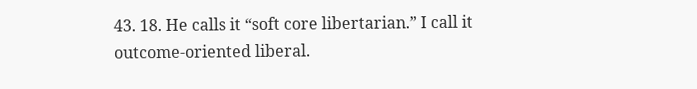43. 18. He calls it “soft core libertarian.” I call it outcome-oriented liberal.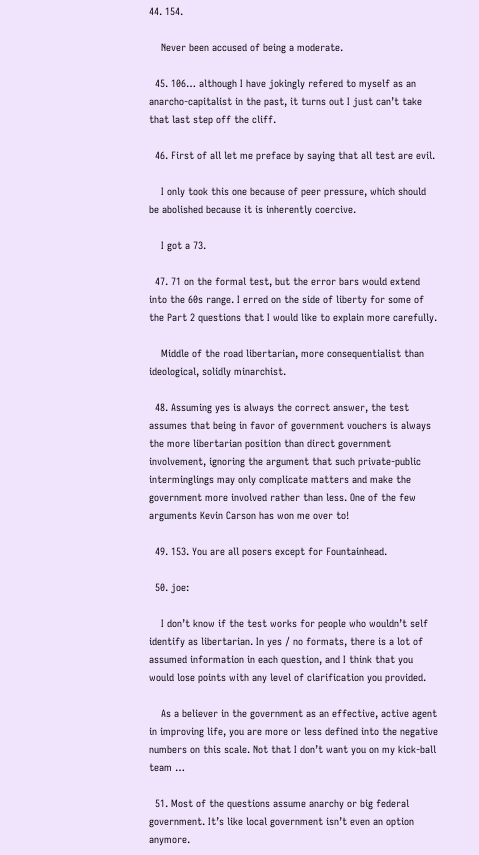44. 154.

    Never been accused of being a moderate.

  45. 106… although I have jokingly refered to myself as an anarcho-capitalist in the past, it turns out I just can’t take that last step off the cliff.

  46. First of all let me preface by saying that all test are evil.

    I only took this one because of peer pressure, which should be abolished because it is inherently coercive.

    I got a 73.

  47. 71 on the formal test, but the error bars would extend into the 60s range. I erred on the side of liberty for some of the Part 2 questions that I would like to explain more carefully.

    Middle of the road libertarian, more consequentialist than ideological, solidly minarchist.

  48. Assuming yes is always the correct answer, the test assumes that being in favor of government vouchers is always the more libertarian position than direct government involvement, ignoring the argument that such private-public interminglings may only complicate matters and make the government more involved rather than less. One of the few arguments Kevin Carson has won me over to!

  49. 153. You are all posers except for Fountainhead.

  50. joe:

    I don’t know if the test works for people who wouldn’t self identify as libertarian. In yes / no formats, there is a lot of assumed information in each question, and I think that you would lose points with any level of clarification you provided.

    As a believer in the government as an effective, active agent in improving life, you are more or less defined into the negative numbers on this scale. Not that I don’t want you on my kick-ball team …

  51. Most of the questions assume anarchy or big federal government. It’s like local government isn’t even an option anymore.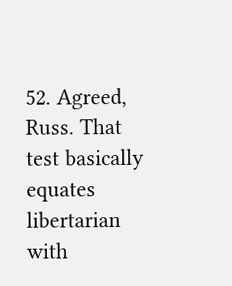52. Agreed, Russ. That test basically equates libertarian with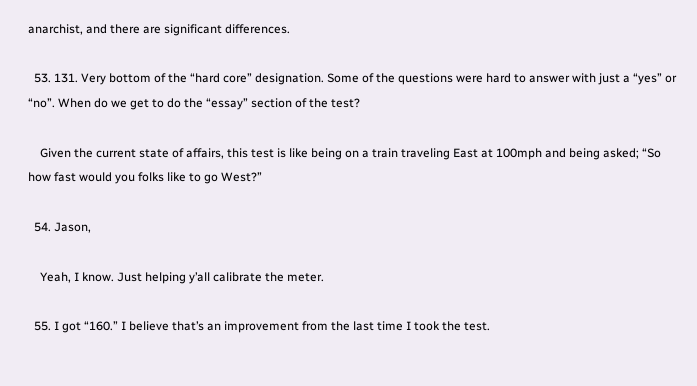anarchist, and there are significant differences.

  53. 131. Very bottom of the “hard core” designation. Some of the questions were hard to answer with just a “yes” or “no”. When do we get to do the “essay” section of the test?

    Given the current state of affairs, this test is like being on a train traveling East at 100mph and being asked; “So how fast would you folks like to go West?”

  54. Jason,

    Yeah, I know. Just helping y’all calibrate the meter.

  55. I got “160.” I believe that’s an improvement from the last time I took the test.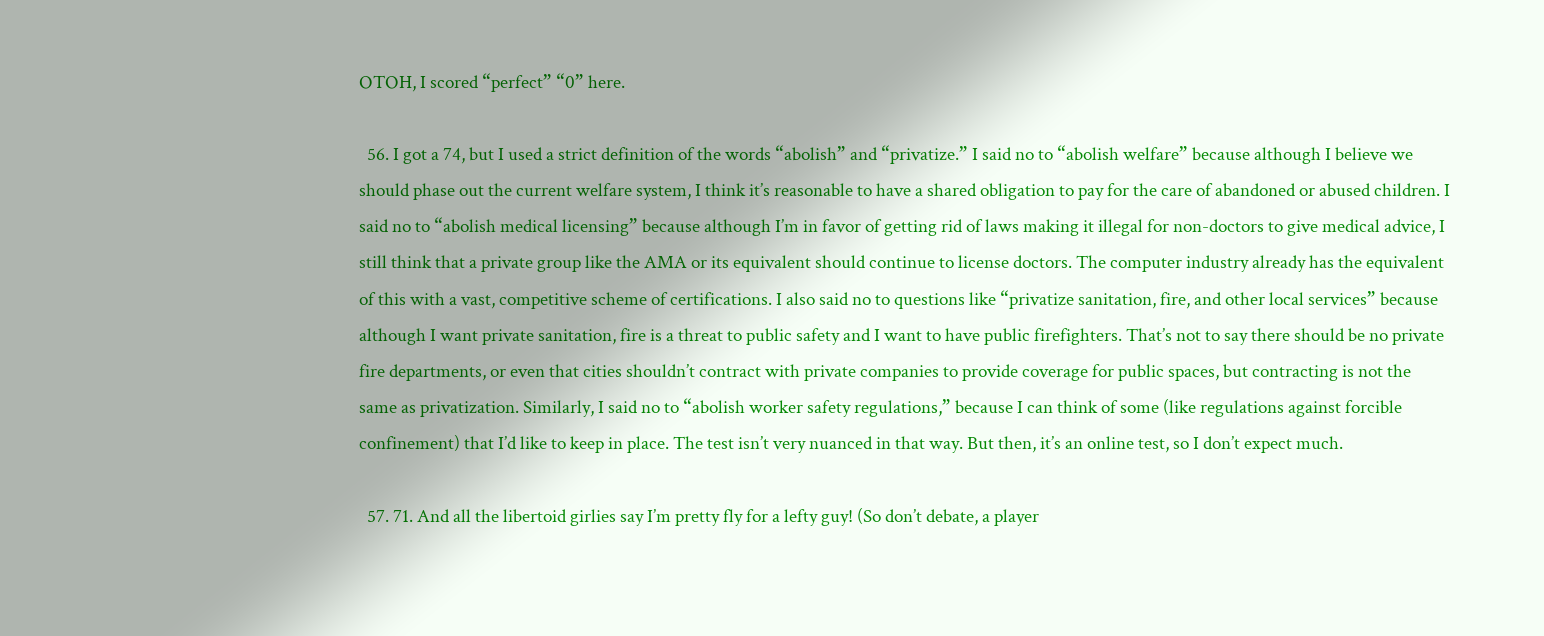OTOH, I scored “perfect” “0” here.

  56. I got a 74, but I used a strict definition of the words “abolish” and “privatize.” I said no to “abolish welfare” because although I believe we should phase out the current welfare system, I think it’s reasonable to have a shared obligation to pay for the care of abandoned or abused children. I said no to “abolish medical licensing” because although I’m in favor of getting rid of laws making it illegal for non-doctors to give medical advice, I still think that a private group like the AMA or its equivalent should continue to license doctors. The computer industry already has the equivalent of this with a vast, competitive scheme of certifications. I also said no to questions like “privatize sanitation, fire, and other local services” because although I want private sanitation, fire is a threat to public safety and I want to have public firefighters. That’s not to say there should be no private fire departments, or even that cities shouldn’t contract with private companies to provide coverage for public spaces, but contracting is not the same as privatization. Similarly, I said no to “abolish worker safety regulations,” because I can think of some (like regulations against forcible confinement) that I’d like to keep in place. The test isn’t very nuanced in that way. But then, it’s an online test, so I don’t expect much.

  57. 71. And all the libertoid girlies say I’m pretty fly for a lefty guy! (So don’t debate, a player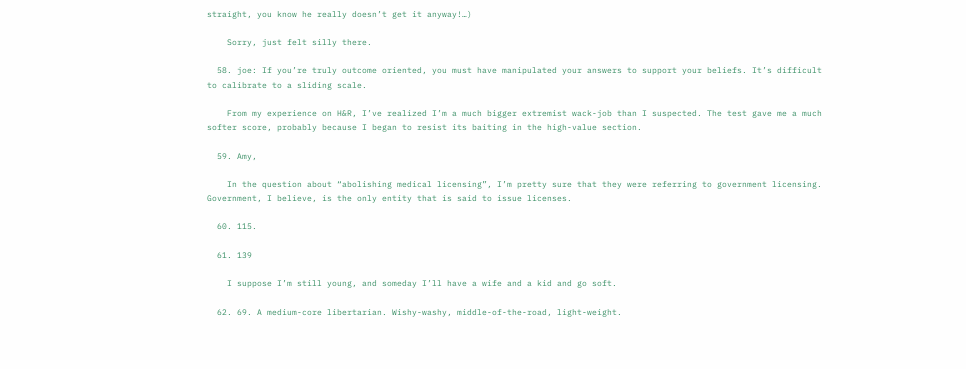straight, you know he really doesn’t get it anyway!…)

    Sorry, just felt silly there.

  58. joe: If you’re truly outcome oriented, you must have manipulated your answers to support your beliefs. It’s difficult to calibrate to a sliding scale.

    From my experience on H&R, I’ve realized I’m a much bigger extremist wack-job than I suspected. The test gave me a much softer score, probably because I began to resist its baiting in the high-value section.

  59. Amy,

    In the question about “abolishing medical licensing”, I’m pretty sure that they were referring to government licensing. Government, I believe, is the only entity that is said to issue licenses.

  60. 115.

  61. 139

    I suppose I’m still young, and someday I’ll have a wife and a kid and go soft.

  62. 69. A medium-core libertarian. Wishy-washy, middle-of-the-road, light-weight.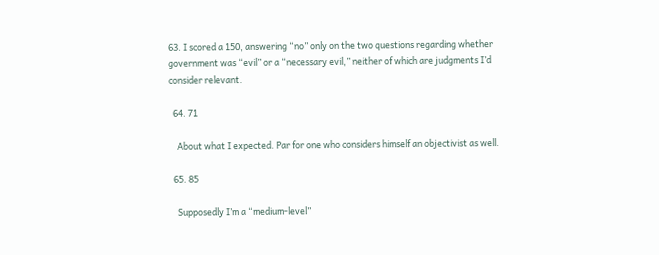63. I scored a 150, answering “no” only on the two questions regarding whether government was “evil” or a “necessary evil,” neither of which are judgments I’d consider relevant.

  64. 71

    About what I expected. Par for one who considers himself an objectivist as well.

  65. 85

    Supposedly I’m a “medium-level”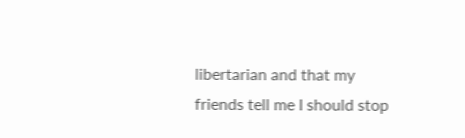libertarian and that my friends tell me I should stop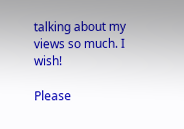talking about my views so much. I wish!

Please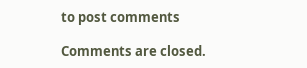to post comments

Comments are closed.